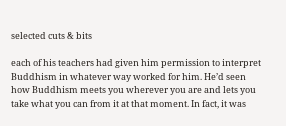selected cuts & bits

each of his teachers had given him permission to interpret Buddhism in whatever way worked for him. He’d seen how Buddhism meets you wherever you are and lets you take what you can from it at that moment. In fact, it was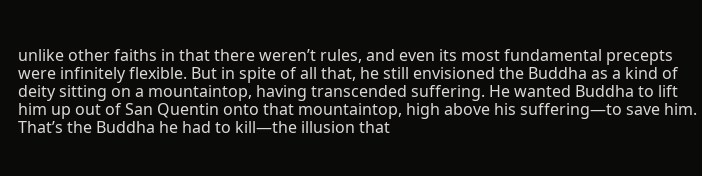unlike other faiths in that there weren’t rules, and even its most fundamental precepts were infinitely flexible. But in spite of all that, he still envisioned the Buddha as a kind of deity sitting on a mountaintop, having transcended suffering. He wanted Buddha to lift him up out of San Quentin onto that mountaintop, high above his suffering—to save him. That’s the Buddha he had to kill—the illusion that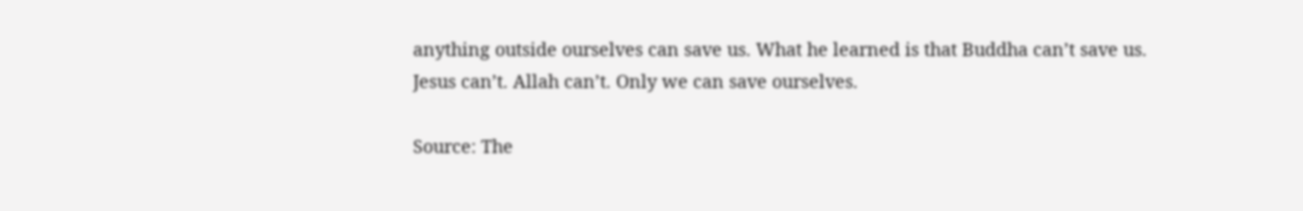anything outside ourselves can save us. What he learned is that Buddha can’t save us. Jesus can’t. Allah can’t. Only we can save ourselves.

Source: The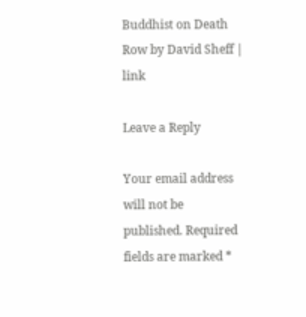Buddhist on Death Row by David Sheff | link

Leave a Reply

Your email address will not be published. Required fields are marked *